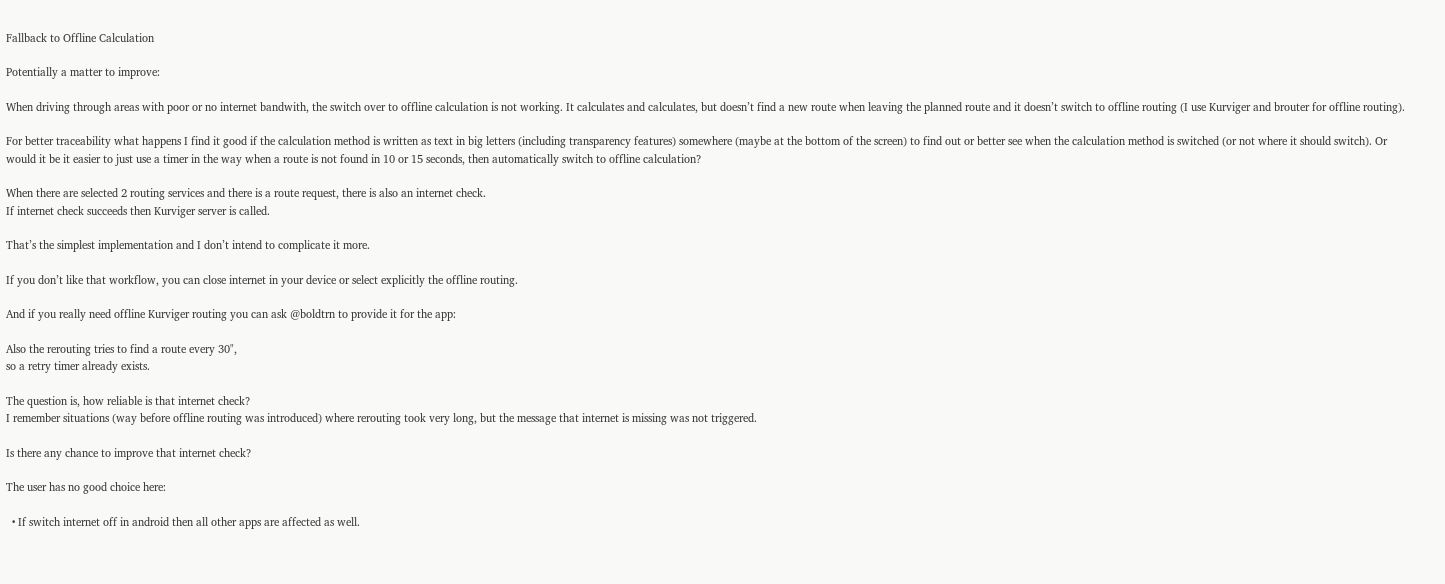Fallback to Offline Calculation

Potentially a matter to improve:

When driving through areas with poor or no internet bandwith, the switch over to offline calculation is not working. It calculates and calculates, but doesn’t find a new route when leaving the planned route and it doesn’t switch to offline routing (I use Kurviger and brouter for offline routing).

For better traceability what happens I find it good if the calculation method is written as text in big letters (including transparency features) somewhere (maybe at the bottom of the screen) to find out or better see when the calculation method is switched (or not where it should switch). Or would it be it easier to just use a timer in the way when a route is not found in 10 or 15 seconds, then automatically switch to offline calculation?

When there are selected 2 routing services and there is a route request, there is also an internet check.
If internet check succeeds then Kurviger server is called.

That’s the simplest implementation and I don’t intend to complicate it more.

If you don’t like that workflow, you can close internet in your device or select explicitly the offline routing.

And if you really need offline Kurviger routing you can ask @boldtrn to provide it for the app:

Also the rerouting tries to find a route every 30",
so a retry timer already exists.

The question is, how reliable is that internet check?
I remember situations (way before offline routing was introduced) where rerouting took very long, but the message that internet is missing was not triggered.

Is there any chance to improve that internet check?

The user has no good choice here:

  • If switch internet off in android then all other apps are affected as well.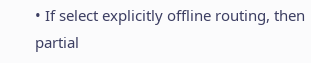• If select explicitly offline routing, then partial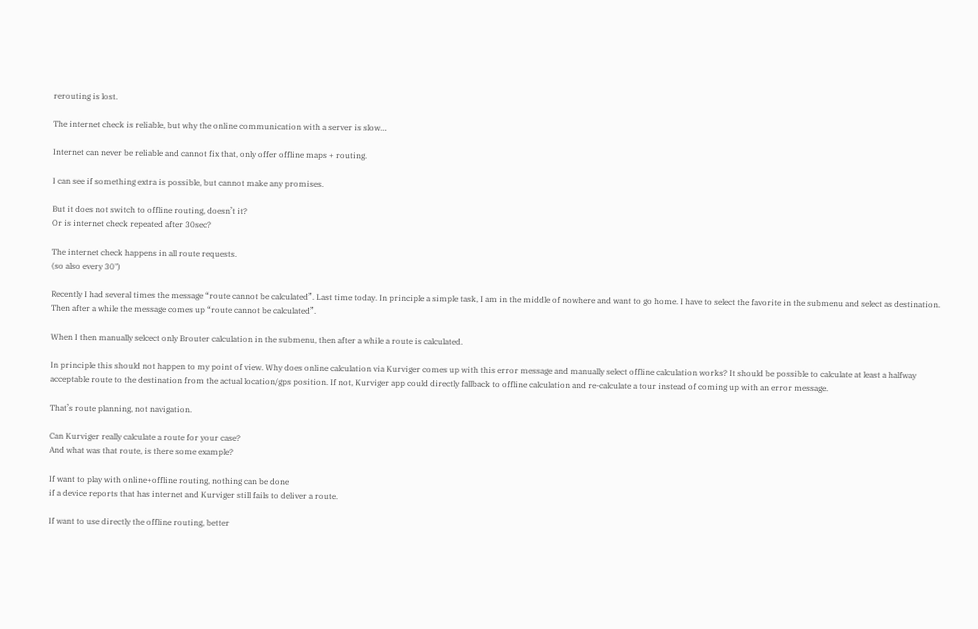rerouting is lost.

The internet check is reliable, but why the online communication with a server is slow…

Internet can never be reliable and cannot fix that, only offer offline maps + routing.

I can see if something extra is possible, but cannot make any promises.

But it does not switch to offline routing, doesn’t it?
Or is internet check repeated after 30sec?

The internet check happens in all route requests.
(so also every 30")

Recently I had several times the message “route cannot be calculated”. Last time today. In principle a simple task, I am in the middle of nowhere and want to go home. I have to select the favorite in the submenu and select as destination. Then after a while the message comes up “route cannot be calculated”.

When I then manually selcect only Brouter calculation in the submenu, then after a while a route is calculated.

In principle this should not happen to my point of view. Why does online calculation via Kurviger comes up with this error message and manually select offline calculation works? It should be possible to calculate at least a halfway acceptable route to the destination from the actual location/gps position. If not, Kurviger app could directly fallback to offline calculation and re-calculate a tour instead of coming up with an error message.

That’s route planning, not navigation.

Can Kurviger really calculate a route for your case?
And what was that route, is there some example?

If want to play with online+offline routing, nothing can be done
if a device reports that has internet and Kurviger still fails to deliver a route.

If want to use directly the offline routing, better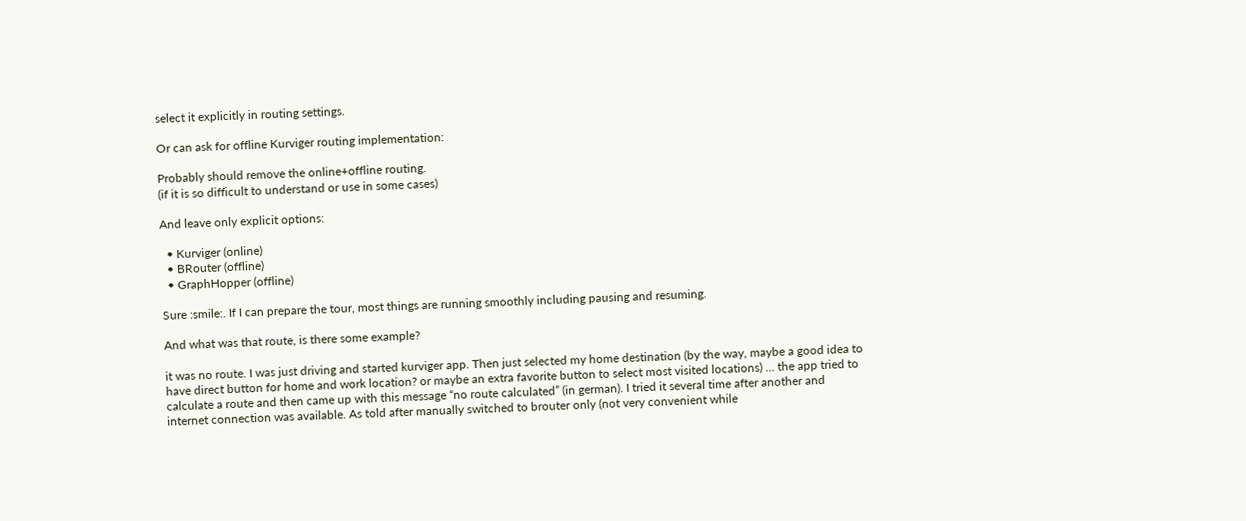select it explicitly in routing settings.

Or can ask for offline Kurviger routing implementation:

Probably should remove the online+offline routing.
(if it is so difficult to understand or use in some cases)

And leave only explicit options:

  • Kurviger (online)
  • BRouter (offline)
  • GraphHopper (offline)

Sure :smile:. If I can prepare the tour, most things are running smoothly including pausing and resuming.

And what was that route, is there some example?

it was no route. I was just driving and started kurviger app. Then just selected my home destination (by the way, maybe a good idea to have direct button for home and work location? or maybe an extra favorite button to select most visited locations) … the app tried to calculate a route and then came up with this message “no route calculated” (in german). I tried it several time after another and internet connection was available. As told after manually switched to brouter only (not very convenient while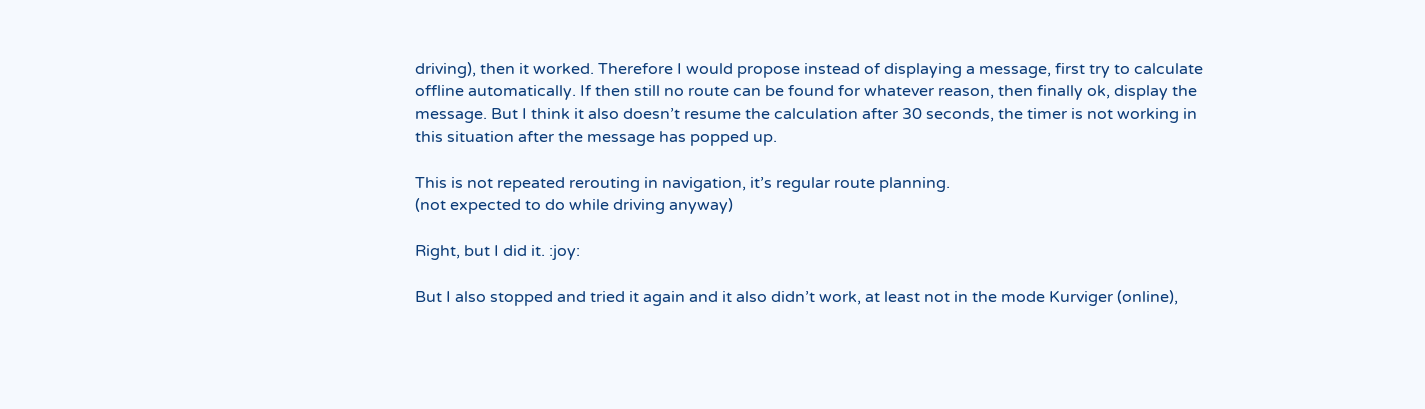driving), then it worked. Therefore I would propose instead of displaying a message, first try to calculate offline automatically. If then still no route can be found for whatever reason, then finally ok, display the message. But I think it also doesn’t resume the calculation after 30 seconds, the timer is not working in this situation after the message has popped up.

This is not repeated rerouting in navigation, it’s regular route planning.
(not expected to do while driving anyway)

Right, but I did it. :joy:

But I also stopped and tried it again and it also didn’t work, at least not in the mode Kurviger (online),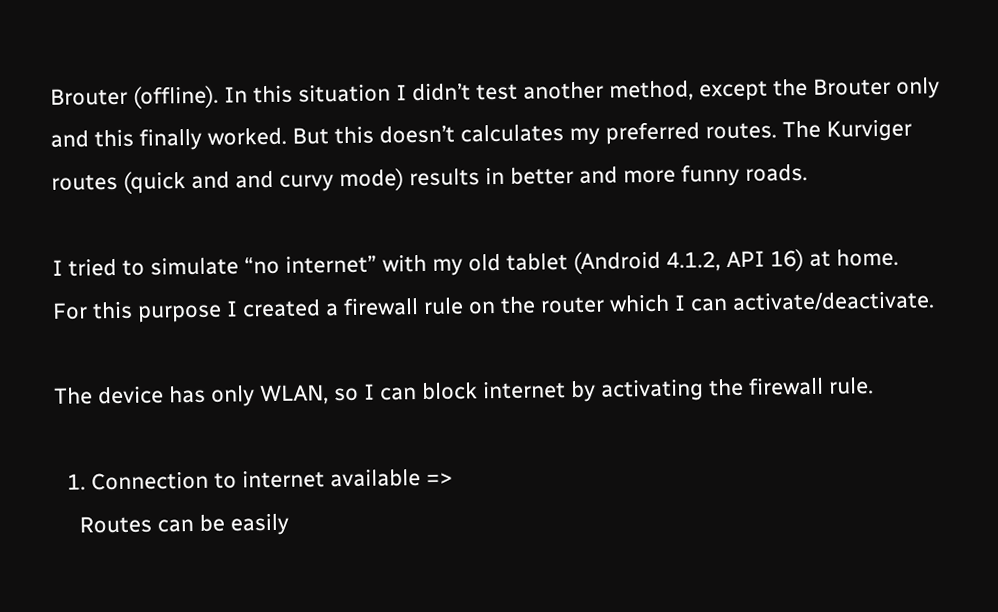Brouter (offline). In this situation I didn’t test another method, except the Brouter only and this finally worked. But this doesn’t calculates my preferred routes. The Kurviger routes (quick and and curvy mode) results in better and more funny roads.

I tried to simulate “no internet” with my old tablet (Android 4.1.2, API 16) at home.
For this purpose I created a firewall rule on the router which I can activate/deactivate.

The device has only WLAN, so I can block internet by activating the firewall rule.

  1. Connection to internet available =>
    Routes can be easily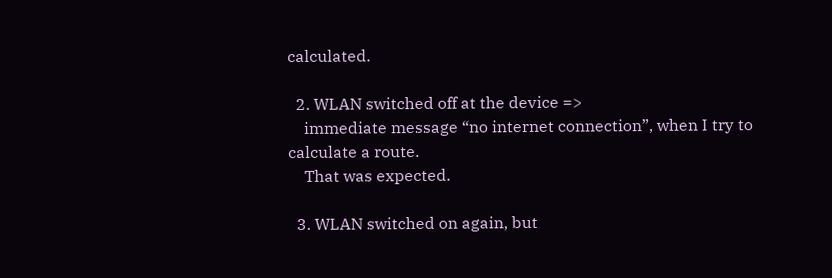calculated.

  2. WLAN switched off at the device =>
    immediate message “no internet connection”, when I try to calculate a route.
    That was expected.

  3. WLAN switched on again, but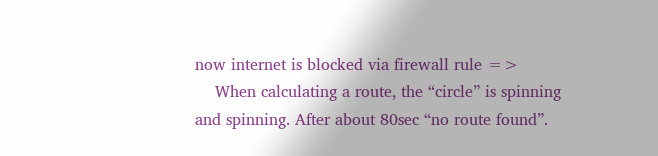now internet is blocked via firewall rule =>
    When calculating a route, the “circle” is spinning and spinning. After about 80sec “no route found”.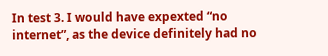In test 3. I would have expexted “no internet”, as the device definitely had no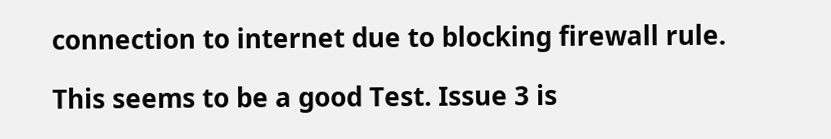connection to internet due to blocking firewall rule.

This seems to be a good Test. Issue 3 is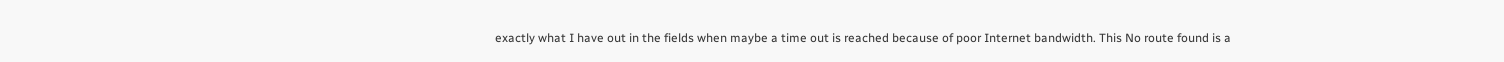exactly what I have out in the fields when maybe a time out is reached because of poor Internet bandwidth. This No route found is a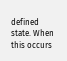defined state. When this occurs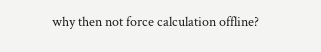why then not force calculation offline?